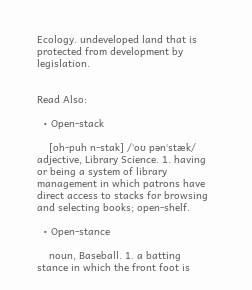Ecology. undeveloped land that is protected from development by legislation.


Read Also:

  • Open-stack

    [oh-puh n-stak] /ˈoʊ pənˈstæk/ adjective, Library Science. 1. having or being a system of library management in which patrons have direct access to stacks for browsing and selecting books; open-shelf.

  • Open-stance

    noun, Baseball. 1. a batting stance in which the front foot is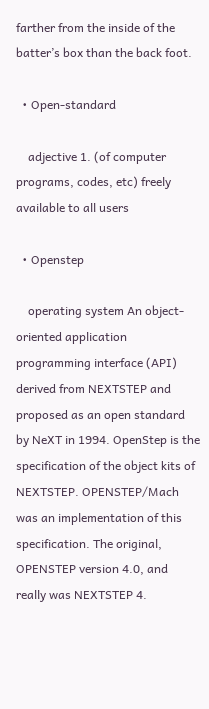farther from the inside of the batter’s box than the back foot.

  • Open-standard

    adjective 1. (of computer programs, codes, etc) freely available to all users

  • Openstep

    operating system An object-oriented application programming interface (API) derived from NEXTSTEP and proposed as an open standard by NeXT in 1994. OpenStep is the specification of the object kits of NEXTSTEP. OPENSTEP/Mach was an implementation of this specification. The original, OPENSTEP version 4.0, and really was NEXTSTEP 4.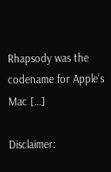Rhapsody was the codename for Apple’s Mac […]

Disclaimer: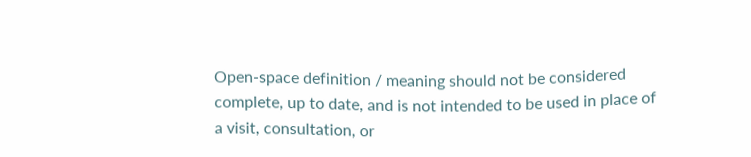Open-space definition / meaning should not be considered complete, up to date, and is not intended to be used in place of a visit, consultation, or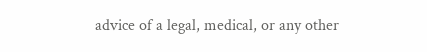advice of a legal, medical, or any other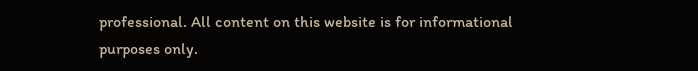professional. All content on this website is for informational purposes only.